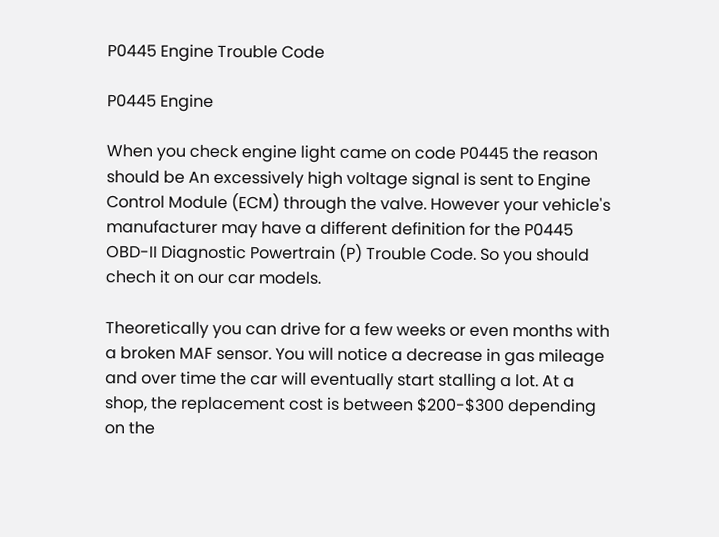P0445 Engine Trouble Code

P0445 Engine

When you check engine light came on code P0445 the reason should be An excessively high voltage signal is sent to Engine Control Module (ECM) through the valve. However your vehicle's manufacturer may have a different definition for the P0445 OBD-II Diagnostic Powertrain (P) Trouble Code. So you should chech it on our car models.

Theoretically you can drive for a few weeks or even months with a broken MAF sensor. You will notice a decrease in gas mileage and over time the car will eventually start stalling a lot. At a shop, the replacement cost is between $200-$300 depending on the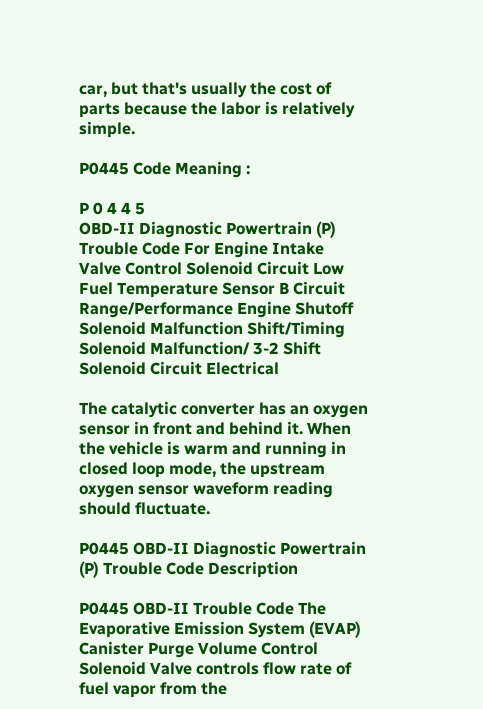car, but that's usually the cost of parts because the labor is relatively simple.

P0445 Code Meaning :

P 0 4 4 5
OBD-II Diagnostic Powertrain (P) Trouble Code For Engine Intake Valve Control Solenoid Circuit Low Fuel Temperature Sensor B Circuit Range/Performance Engine Shutoff Solenoid Malfunction Shift/Timing Solenoid Malfunction/ 3-2 Shift Solenoid Circuit Electrical

The catalytic converter has an oxygen sensor in front and behind it. When the vehicle is warm and running in closed loop mode, the upstream oxygen sensor waveform reading should fluctuate.

P0445 OBD-II Diagnostic Powertrain (P) Trouble Code Description

P0445 OBD-II Trouble Code The Evaporative Emission System (EVAP) Canister Purge Volume Control Solenoid Valve controls flow rate of fuel vapor from the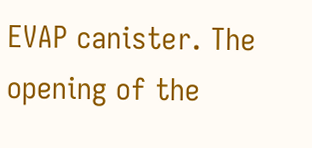EVAP canister. The opening of the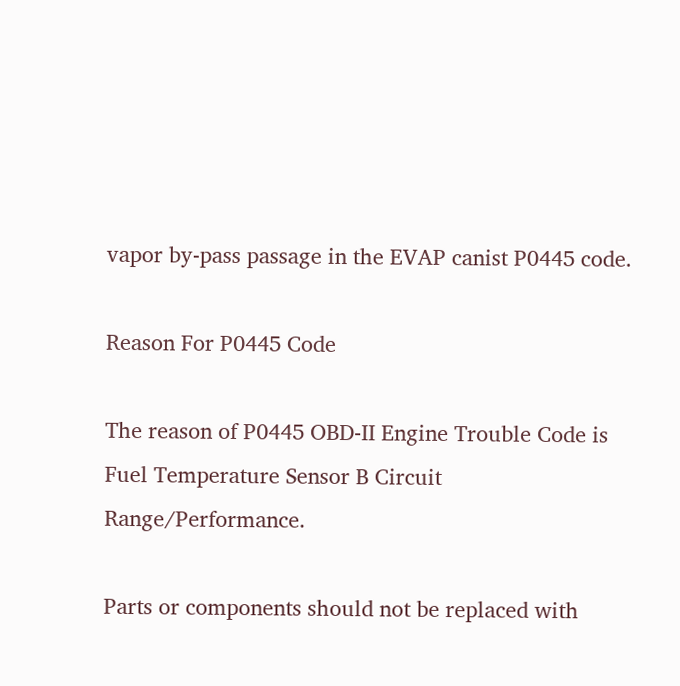vapor by-pass passage in the EVAP canist P0445 code.

Reason For P0445 Code

The reason of P0445 OBD-II Engine Trouble Code is Fuel Temperature Sensor B Circuit Range/Performance.

Parts or components should not be replaced with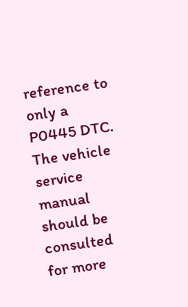reference to only a P0445 DTC. The vehicle service manual should be consulted for more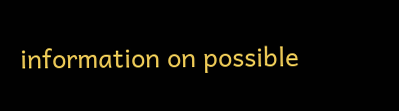information on possible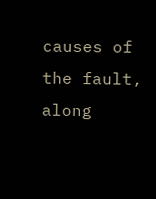causes of the fault, along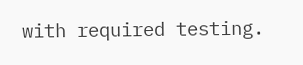with required testing.